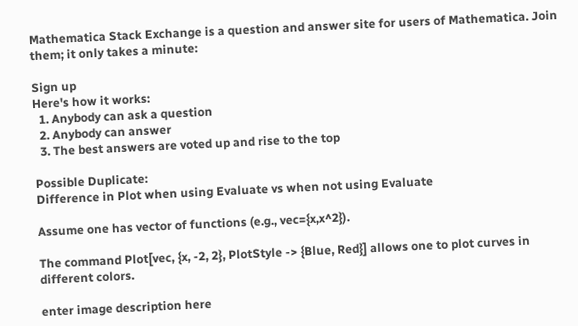Mathematica Stack Exchange is a question and answer site for users of Mathematica. Join them; it only takes a minute:

Sign up
Here's how it works:
  1. Anybody can ask a question
  2. Anybody can answer
  3. The best answers are voted up and rise to the top

Possible Duplicate:
Difference in Plot when using Evaluate vs when not using Evaluate

Assume one has vector of functions (e.g., vec={x,x^2}).

The command Plot[vec, {x, -2, 2}, PlotStyle -> {Blue, Red}] allows one to plot curves in different colors.

enter image description here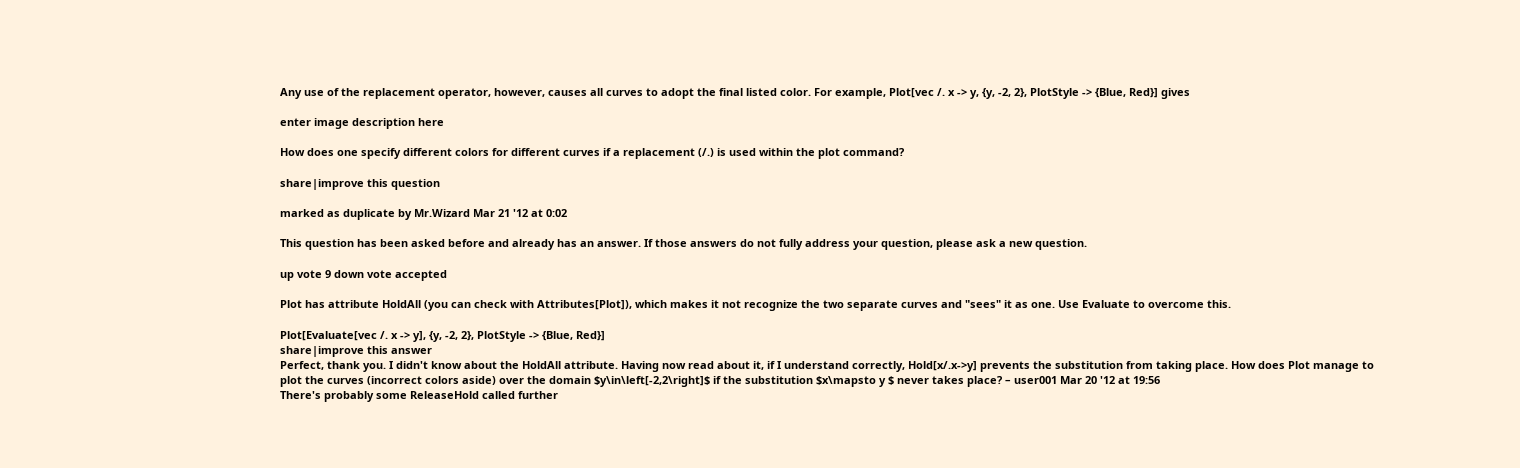Any use of the replacement operator, however, causes all curves to adopt the final listed color. For example, Plot[vec /. x -> y, {y, -2, 2}, PlotStyle -> {Blue, Red}] gives

enter image description here

How does one specify different colors for different curves if a replacement (/.) is used within the plot command?

share|improve this question

marked as duplicate by Mr.Wizard Mar 21 '12 at 0:02

This question has been asked before and already has an answer. If those answers do not fully address your question, please ask a new question.

up vote 9 down vote accepted

Plot has attribute HoldAll (you can check with Attributes[Plot]), which makes it not recognize the two separate curves and "sees" it as one. Use Evaluate to overcome this.

Plot[Evaluate[vec /. x -> y], {y, -2, 2}, PlotStyle -> {Blue, Red}]
share|improve this answer
Perfect, thank you. I didn't know about the HoldAll attribute. Having now read about it, if I understand correctly, Hold[x/.x->y] prevents the substitution from taking place. How does Plot manage to plot the curves (incorrect colors aside) over the domain $y\in\left[-2,2\right]$ if the substitution $x\mapsto y $ never takes place? – user001 Mar 20 '12 at 19:56
There's probably some ReleaseHold called further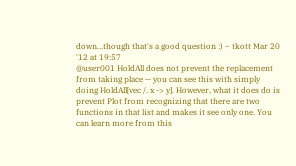down...though that's a good question :) – tkott Mar 20 '12 at 19:57
@user001 HoldAll does not prevent the replacement from taking place — you can see this with simply doing HoldAll[vec /. x -> y]. However, what it does do is prevent Plot from recognizing that there are two functions in that list and makes it see only one. You can learn more from this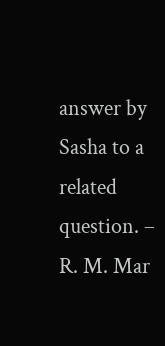answer by Sasha to a related question. – R. M. Mar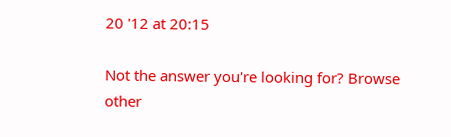20 '12 at 20:15

Not the answer you're looking for? Browse other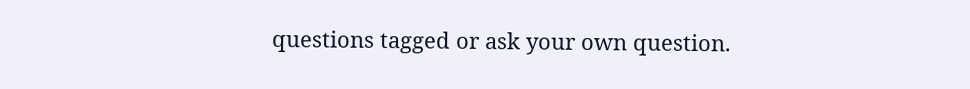questions tagged or ask your own question.